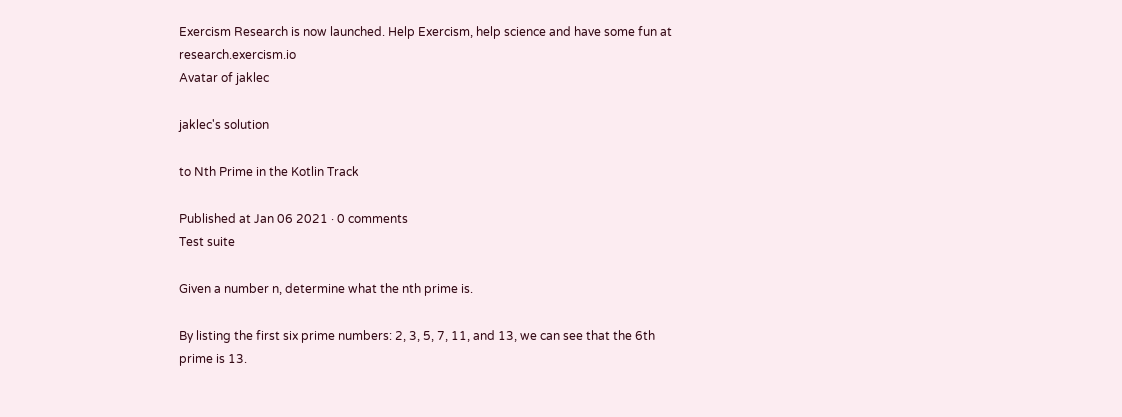Exercism Research is now launched. Help Exercism, help science and have some fun at research.exercism.io
Avatar of jaklec

jaklec's solution

to Nth Prime in the Kotlin Track

Published at Jan 06 2021 · 0 comments
Test suite

Given a number n, determine what the nth prime is.

By listing the first six prime numbers: 2, 3, 5, 7, 11, and 13, we can see that the 6th prime is 13.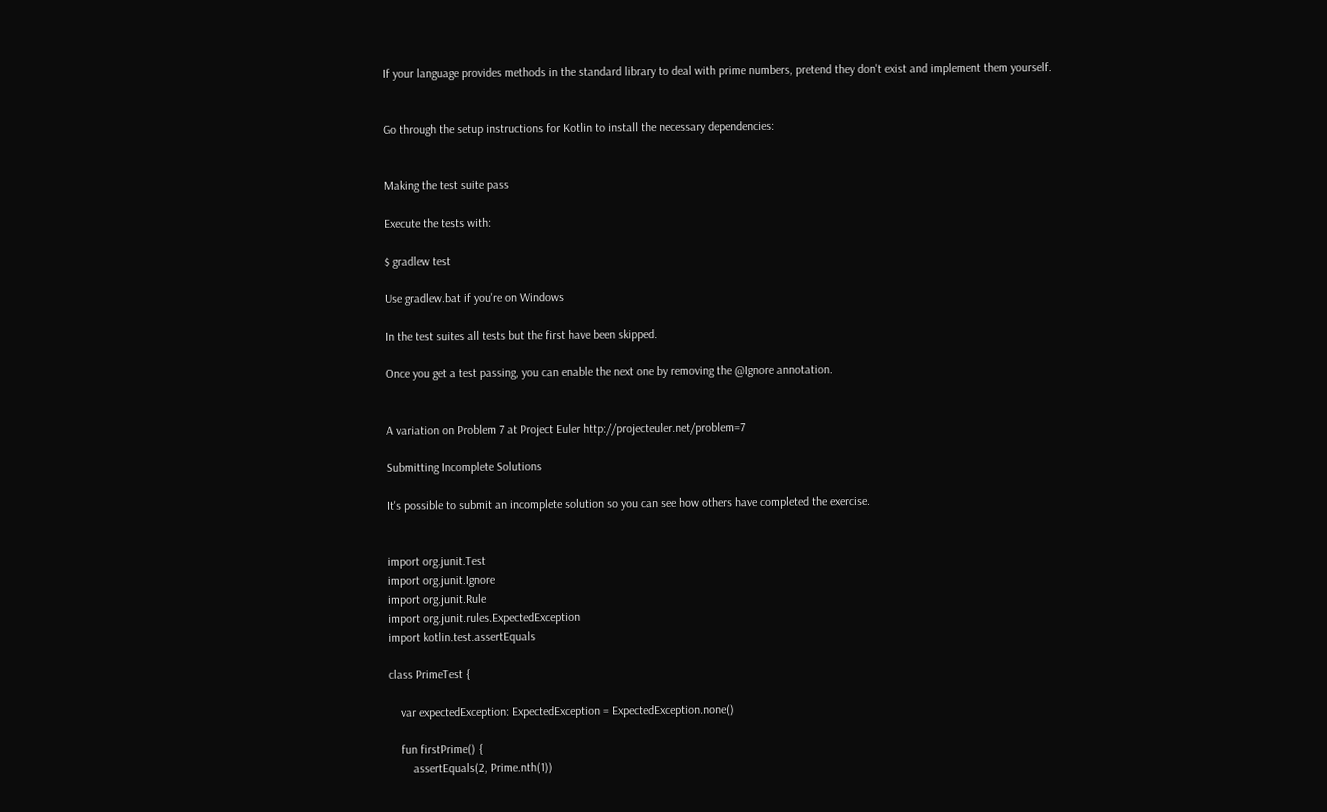If your language provides methods in the standard library to deal with prime numbers, pretend they don't exist and implement them yourself.


Go through the setup instructions for Kotlin to install the necessary dependencies:


Making the test suite pass

Execute the tests with:

$ gradlew test

Use gradlew.bat if you're on Windows

In the test suites all tests but the first have been skipped.

Once you get a test passing, you can enable the next one by removing the @Ignore annotation.


A variation on Problem 7 at Project Euler http://projecteuler.net/problem=7

Submitting Incomplete Solutions

It's possible to submit an incomplete solution so you can see how others have completed the exercise.


import org.junit.Test
import org.junit.Ignore
import org.junit.Rule
import org.junit.rules.ExpectedException
import kotlin.test.assertEquals

class PrimeTest {

    var expectedException: ExpectedException = ExpectedException.none()

    fun firstPrime() {
        assertEquals(2, Prime.nth(1))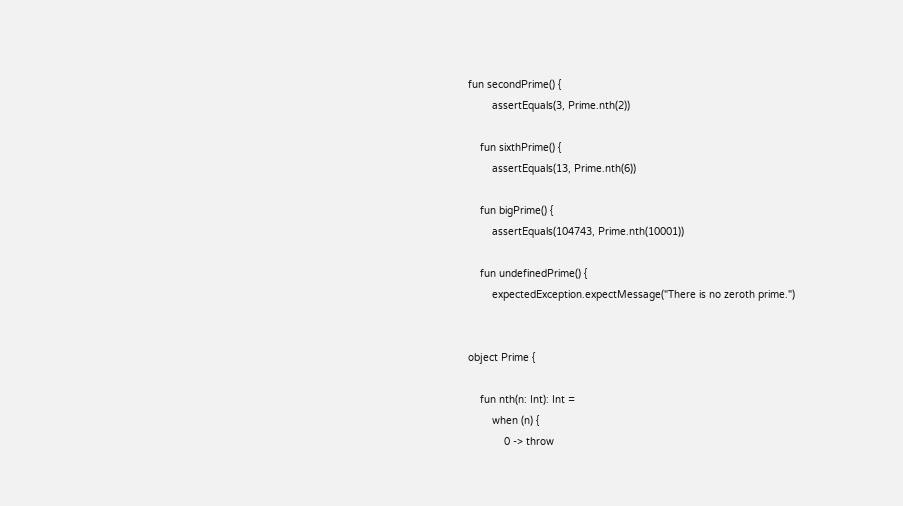fun secondPrime() {
        assertEquals(3, Prime.nth(2))

    fun sixthPrime() {
        assertEquals(13, Prime.nth(6))

    fun bigPrime() {
        assertEquals(104743, Prime.nth(10001))

    fun undefinedPrime() {
        expectedException.expectMessage("There is no zeroth prime.")


object Prime {

    fun nth(n: Int): Int =
        when (n) {
            0 -> throw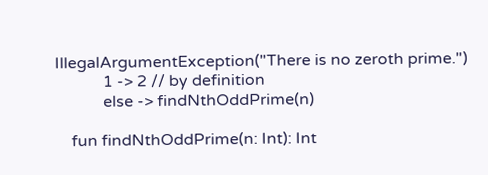IllegalArgumentException("There is no zeroth prime.")
            1 -> 2 // by definition
            else -> findNthOddPrime(n)

    fun findNthOddPrime(n: Int): Int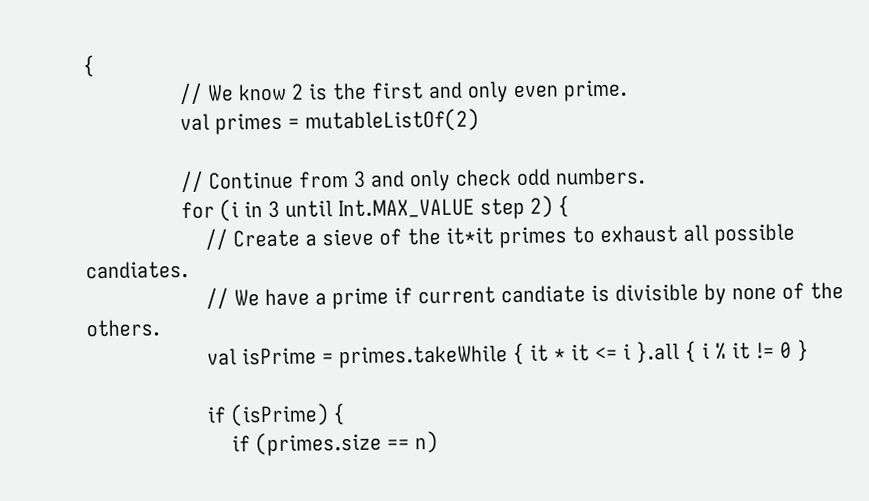{
                // We know 2 is the first and only even prime.
                val primes = mutableListOf(2)

                // Continue from 3 and only check odd numbers.
                for (i in 3 until Int.MAX_VALUE step 2) {
                    // Create a sieve of the it*it primes to exhaust all possible candiates.
                    // We have a prime if current candiate is divisible by none of the others.
                    val isPrime = primes.takeWhile { it * it <= i }.all { i % it != 0 }

                    if (isPrime) {
                        if (primes.size == n)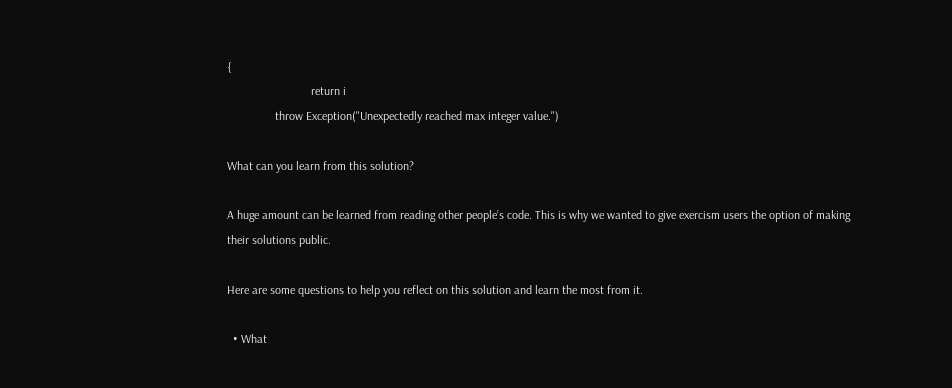{
                            return i
                throw Exception("Unexpectedly reached max integer value.")

What can you learn from this solution?

A huge amount can be learned from reading other people’s code. This is why we wanted to give exercism users the option of making their solutions public.

Here are some questions to help you reflect on this solution and learn the most from it.

  • What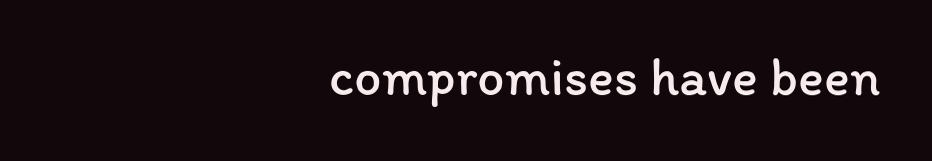compromises have been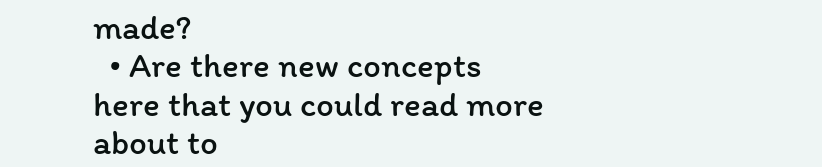made?
  • Are there new concepts here that you could read more about to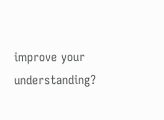improve your understanding?